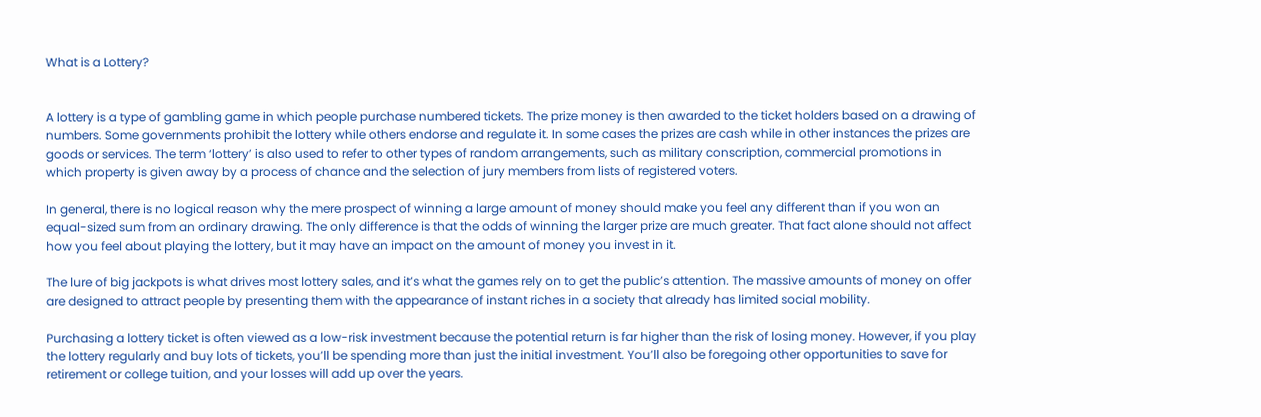What is a Lottery?


A lottery is a type of gambling game in which people purchase numbered tickets. The prize money is then awarded to the ticket holders based on a drawing of numbers. Some governments prohibit the lottery while others endorse and regulate it. In some cases the prizes are cash while in other instances the prizes are goods or services. The term ‘lottery’ is also used to refer to other types of random arrangements, such as military conscription, commercial promotions in which property is given away by a process of chance and the selection of jury members from lists of registered voters.

In general, there is no logical reason why the mere prospect of winning a large amount of money should make you feel any different than if you won an equal-sized sum from an ordinary drawing. The only difference is that the odds of winning the larger prize are much greater. That fact alone should not affect how you feel about playing the lottery, but it may have an impact on the amount of money you invest in it.

The lure of big jackpots is what drives most lottery sales, and it’s what the games rely on to get the public’s attention. The massive amounts of money on offer are designed to attract people by presenting them with the appearance of instant riches in a society that already has limited social mobility.

Purchasing a lottery ticket is often viewed as a low-risk investment because the potential return is far higher than the risk of losing money. However, if you play the lottery regularly and buy lots of tickets, you’ll be spending more than just the initial investment. You’ll also be foregoing other opportunities to save for retirement or college tuition, and your losses will add up over the years.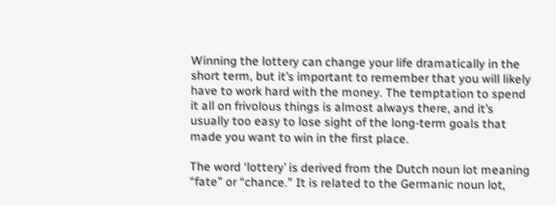Winning the lottery can change your life dramatically in the short term, but it’s important to remember that you will likely have to work hard with the money. The temptation to spend it all on frivolous things is almost always there, and it’s usually too easy to lose sight of the long-term goals that made you want to win in the first place.

The word ‘lottery’ is derived from the Dutch noun lot meaning “fate” or “chance.” It is related to the Germanic noun lot,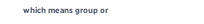which means group or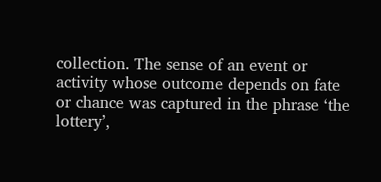collection. The sense of an event or activity whose outcome depends on fate or chance was captured in the phrase ‘the lottery’,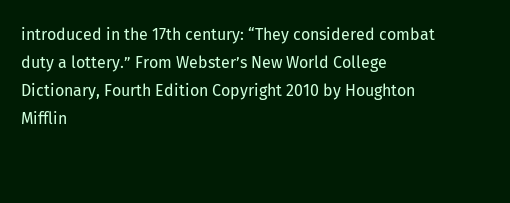introduced in the 17th century: “They considered combat duty a lottery.” From Webster’s New World College Dictionary, Fourth Edition Copyright 2010 by Houghton Mifflin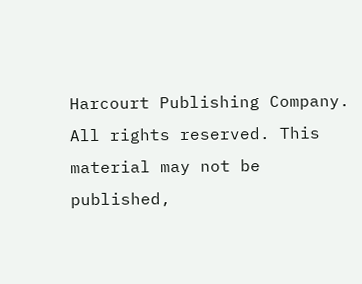Harcourt Publishing Company. All rights reserved. This material may not be published,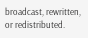broadcast, rewritten, or redistributed.